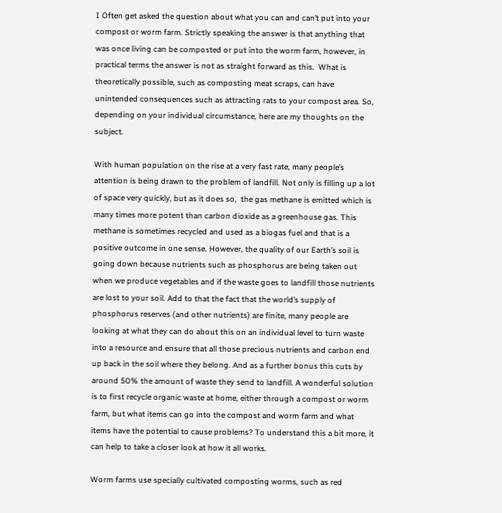I Often get asked the question about what you can and can’t put into your compost or worm farm. Strictly speaking the answer is that anything that was once living can be composted or put into the worm farm, however, in practical terms the answer is not as straight forward as this.  What is theoretically possible, such as composting meat scraps, can have unintended consequences such as attracting rats to your compost area. So, depending on your individual circumstance, here are my thoughts on the subject.

With human population on the rise at a very fast rate, many people’s attention is being drawn to the problem of landfill. Not only is filling up a lot of space very quickly, but as it does so,  the gas methane is emitted which is many times more potent than carbon dioxide as a greenhouse gas. This methane is sometimes recycled and used as a biogas fuel and that is a positive outcome in one sense. However, the quality of our Earth’s soil is going down because nutrients such as phosphorus are being taken out when we produce vegetables and if the waste goes to landfill those nutrients are lost to your soil. Add to that the fact that the world’s supply of phosphorus reserves (and other nutrients) are finite, many people are looking at what they can do about this on an individual level to turn waste into a resource and ensure that all those precious nutrients and carbon end up back in the soil where they belong. And as a further bonus this cuts by around 50% the amount of waste they send to landfill. A wonderful solution is to first recycle organic waste at home, either through a compost or worm farm, but what items can go into the compost and worm farm and what items have the potential to cause problems? To understand this a bit more, it can help to take a closer look at how it all works.

Worm farms use specially cultivated composting worms, such as red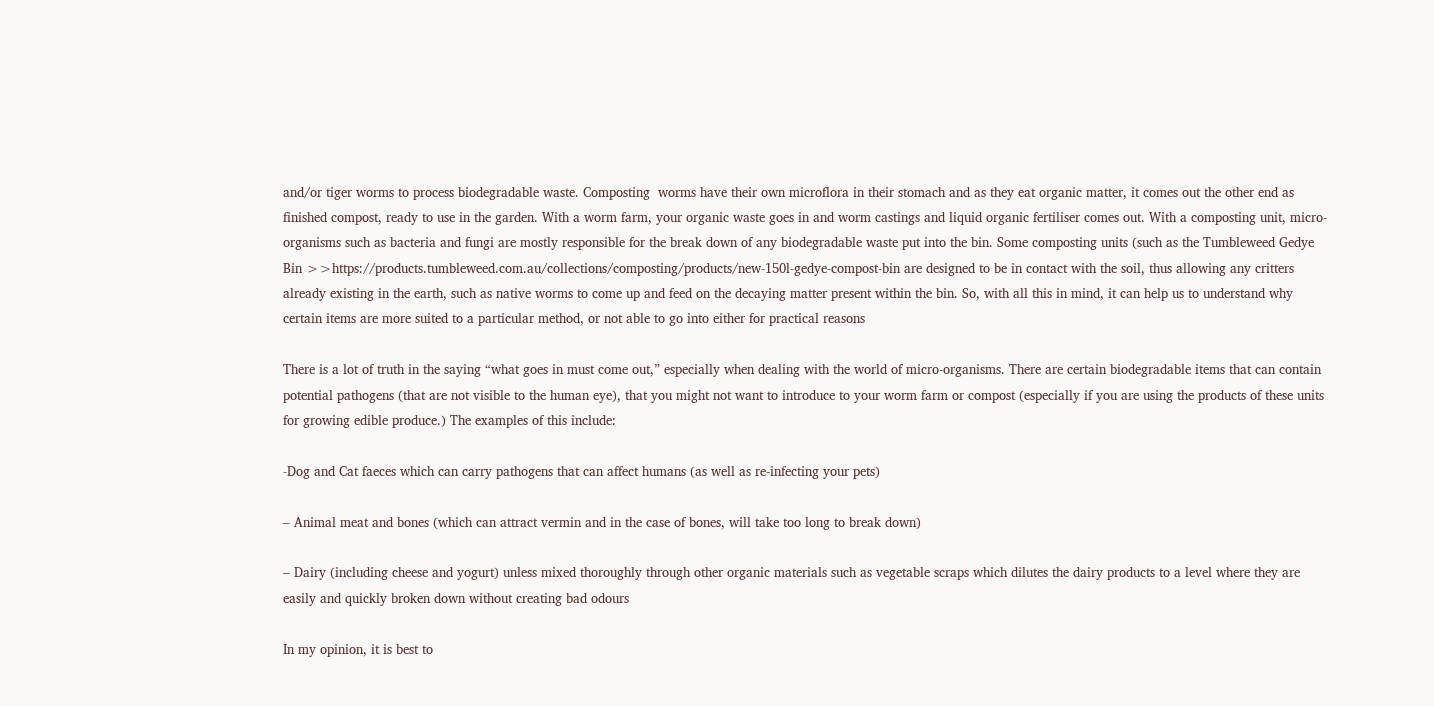and/or tiger worms to process biodegradable waste. Composting  worms have their own microflora in their stomach and as they eat organic matter, it comes out the other end as finished compost, ready to use in the garden. With a worm farm, your organic waste goes in and worm castings and liquid organic fertiliser comes out. With a composting unit, micro-organisms such as bacteria and fungi are mostly responsible for the break down of any biodegradable waste put into the bin. Some composting units (such as the Tumbleweed Gedye Bin >>https://products.tumbleweed.com.au/collections/composting/products/new-150l-gedye-compost-bin are designed to be in contact with the soil, thus allowing any critters already existing in the earth, such as native worms to come up and feed on the decaying matter present within the bin. So, with all this in mind, it can help us to understand why certain items are more suited to a particular method, or not able to go into either for practical reasons

There is a lot of truth in the saying “what goes in must come out,” especially when dealing with the world of micro-organisms. There are certain biodegradable items that can contain potential pathogens (that are not visible to the human eye), that you might not want to introduce to your worm farm or compost (especially if you are using the products of these units for growing edible produce.) The examples of this include:

-Dog and Cat faeces which can carry pathogens that can affect humans (as well as re-infecting your pets)

– Animal meat and bones (which can attract vermin and in the case of bones, will take too long to break down)

– Dairy (including cheese and yogurt) unless mixed thoroughly through other organic materials such as vegetable scraps which dilutes the dairy products to a level where they are easily and quickly broken down without creating bad odours

In my opinion, it is best to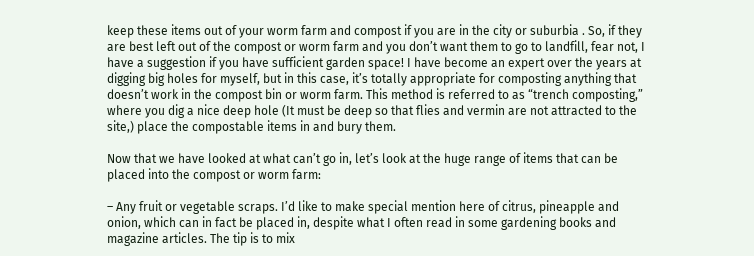keep these items out of your worm farm and compost if you are in the city or suburbia . So, if they are best left out of the compost or worm farm and you don’t want them to go to landfill, fear not, I have a suggestion if you have sufficient garden space! I have become an expert over the years at digging big holes for myself, but in this case, it’s totally appropriate for composting anything that doesn’t work in the compost bin or worm farm. This method is referred to as “trench composting,” where you dig a nice deep hole (It must be deep so that flies and vermin are not attracted to the site,) place the compostable items in and bury them.

Now that we have looked at what can’t go in, let’s look at the huge range of items that can be placed into the compost or worm farm:

– Any fruit or vegetable scraps. I’d like to make special mention here of citrus, pineapple and onion, which can in fact be placed in, despite what I often read in some gardening books and magazine articles. The tip is to mix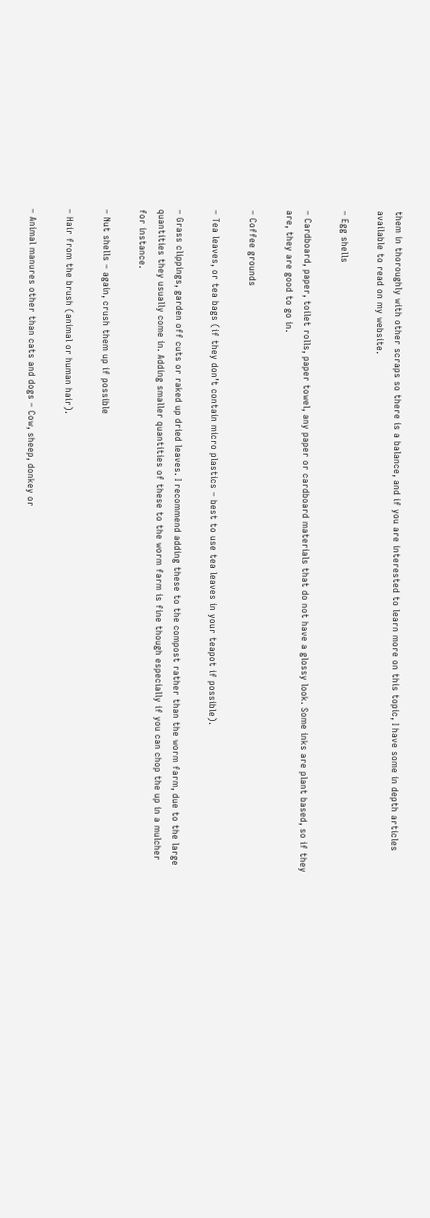them in thoroughly with other scraps so there is a balance, and if you are interested to learn more on this topic, I have some in depth articles available to read on my website.

– Egg shells

– Cardboard, paper, toilet rolls, paper towel, any paper or cardboard materials that do not have a glossy look. Some inks are plant based, so if they are, they are good to go in.

– Coffee grounds

– Tea leaves, or tea bags (if they don’t contain micro plastics – best to use tea leaves in your teapot if possible).

– Grass clippings, garden off cuts or raked up dried leaves. I recommend adding these to the compost rather than the worm farm, due to the large quantities they usually come in. Adding smaller quantities of these to the worm farm is fine though especially if you can chop the up in a mulcher for instance.

– Nut shells – again, crush them up if possible

– Hair from the brush (animal or human hair).

– Animal manures other than cats and dogs – Cow, sheep, donkey or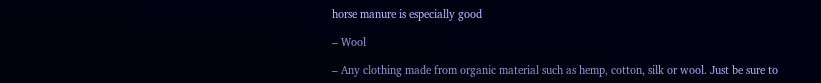horse manure is especially good

– Wool

– Any clothing made from organic material such as hemp, cotton, silk or wool. Just be sure to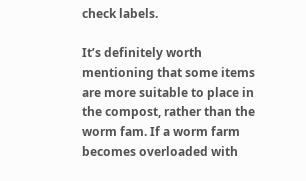check labels.

It’s definitely worth mentioning that some items are more suitable to place in the compost, rather than the worm fam. If a worm farm becomes overloaded with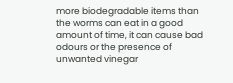more biodegradable items than the worms can eat in a good amount of time, it can cause bad odours or the presence of unwanted vinegar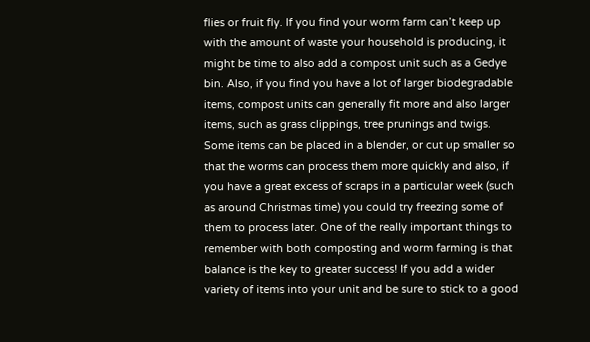flies or fruit fly. If you find your worm farm can’t keep up with the amount of waste your household is producing, it might be time to also add a compost unit such as a Gedye bin. Also, if you find you have a lot of larger biodegradable items, compost units can generally fit more and also larger items, such as grass clippings, tree prunings and twigs. Some items can be placed in a blender, or cut up smaller so that the worms can process them more quickly and also, if you have a great excess of scraps in a particular week (such as around Christmas time) you could try freezing some of them to process later. One of the really important things to remember with both composting and worm farming is that balance is the key to greater success! If you add a wider variety of items into your unit and be sure to stick to a good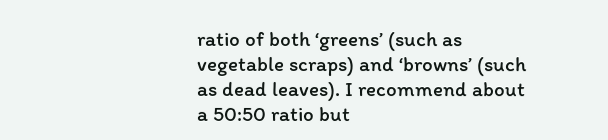ratio of both ‘greens’ (such as vegetable scraps) and ‘browns’ (such as dead leaves). I recommend about a 50:50 ratio but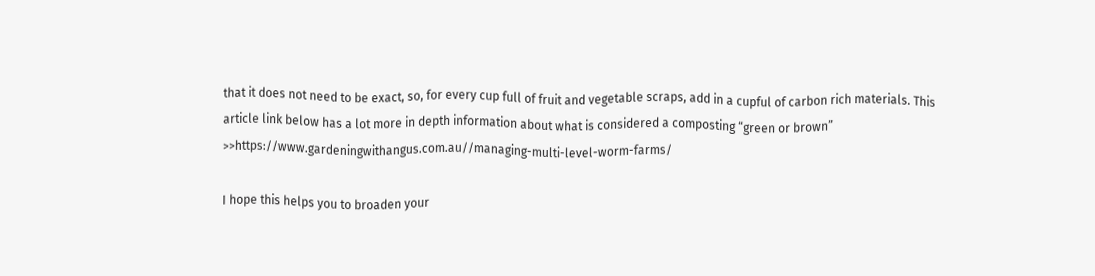that it does not need to be exact, so, for every cup full of fruit and vegetable scraps, add in a cupful of carbon rich materials. This article link below has a lot more in depth information about what is considered a composting “green or brown” >>https://www.gardeningwithangus.com.au//managing-multi-level-worm-farms/

I hope this helps you to broaden your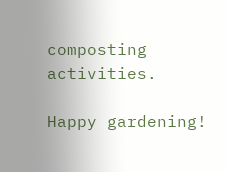composting activities.

Happy gardening!